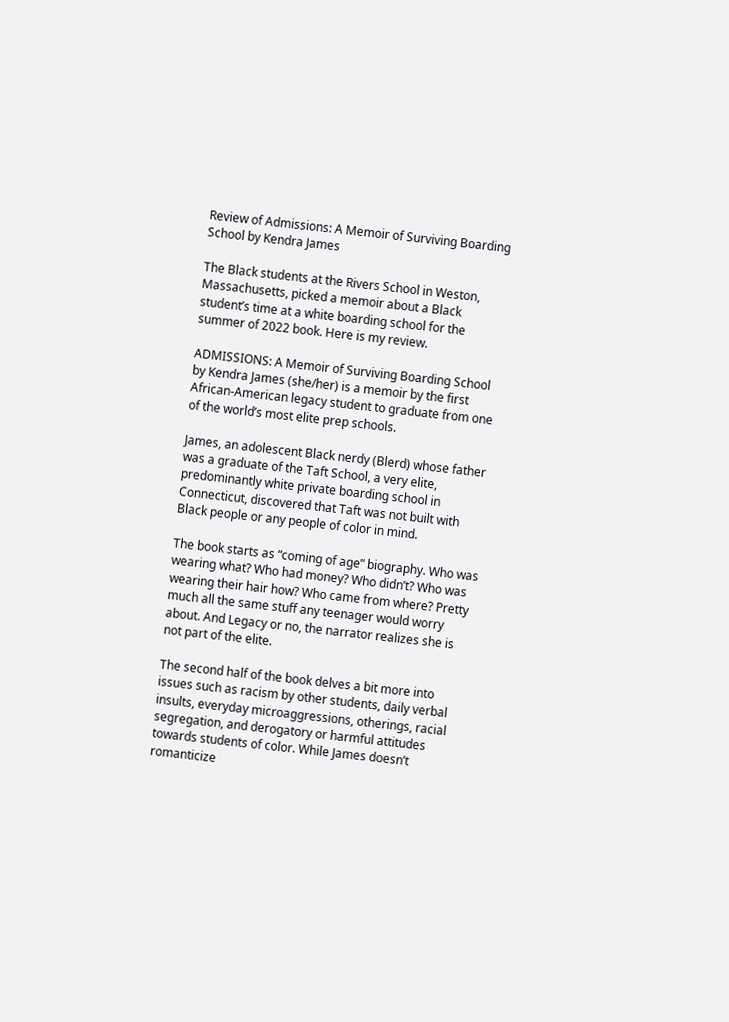Review of Admissions: A Memoir of Surviving Boarding School by Kendra James

The Black students at the Rivers School in Weston, Massachusetts, picked a memoir about a Black student’s time at a white boarding school for the summer of 2022 book. Here is my review.

ADMISSIONS: A Memoir of Surviving Boarding School by Kendra James (she/her) is a memoir by the first African-American legacy student to graduate from one of the world’s most elite prep schools.

James, an adolescent Black nerdy (Blerd) whose father was a graduate of the Taft School, a very elite, predominantly white private boarding school in Connecticut, discovered that Taft was not built with Black people or any people of color in mind.

The book starts as “coming of age” biography. Who was wearing what? Who had money? Who didn’t? Who was wearing their hair how? Who came from where? Pretty much all the same stuff any teenager would worry about. And Legacy or no, the narrator realizes she is not part of the elite.

The second half of the book delves a bit more into issues such as racism by other students, daily verbal insults, everyday microaggressions, otherings, racial segregation, and derogatory or harmful attitudes towards students of color. While James doesn’t romanticize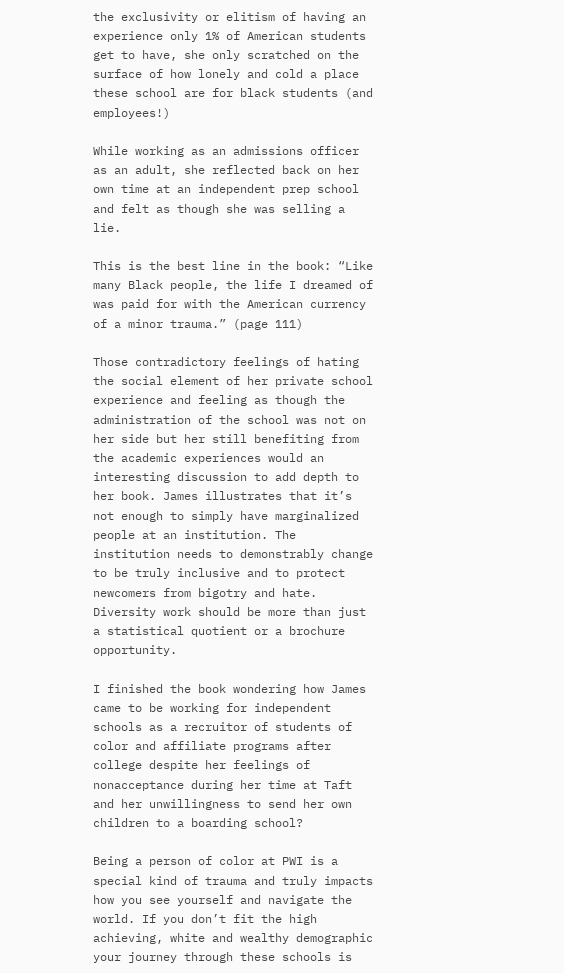the exclusivity or elitism of having an experience only 1% of American students get to have, she only scratched on the surface of how lonely and cold a place these school are for black students (and employees!)

While working as an admissions officer as an adult, she reflected back on her own time at an independent prep school and felt as though she was selling a lie.

This is the best line in the book: “Like many Black people, the life I dreamed of was paid for with the American currency of a minor trauma.” (page 111)

Those contradictory feelings of hating the social element of her private school experience and feeling as though the administration of the school was not on her side but her still benefiting from the academic experiences would an interesting discussion to add depth to her book. James illustrates that it’s not enough to simply have marginalized people at an institution. The institution needs to demonstrably change to be truly inclusive and to protect newcomers from bigotry and hate. Diversity work should be more than just a statistical quotient or a brochure opportunity.

I finished the book wondering how James came to be working for independent schools as a recruitor of students of color and affiliate programs after college despite her feelings of nonacceptance during her time at Taft and her unwillingness to send her own children to a boarding school?

Being a person of color at PWI is a special kind of trauma and truly impacts how you see yourself and navigate the world. If you don’t fit the high achieving, white and wealthy demographic your journey through these schools is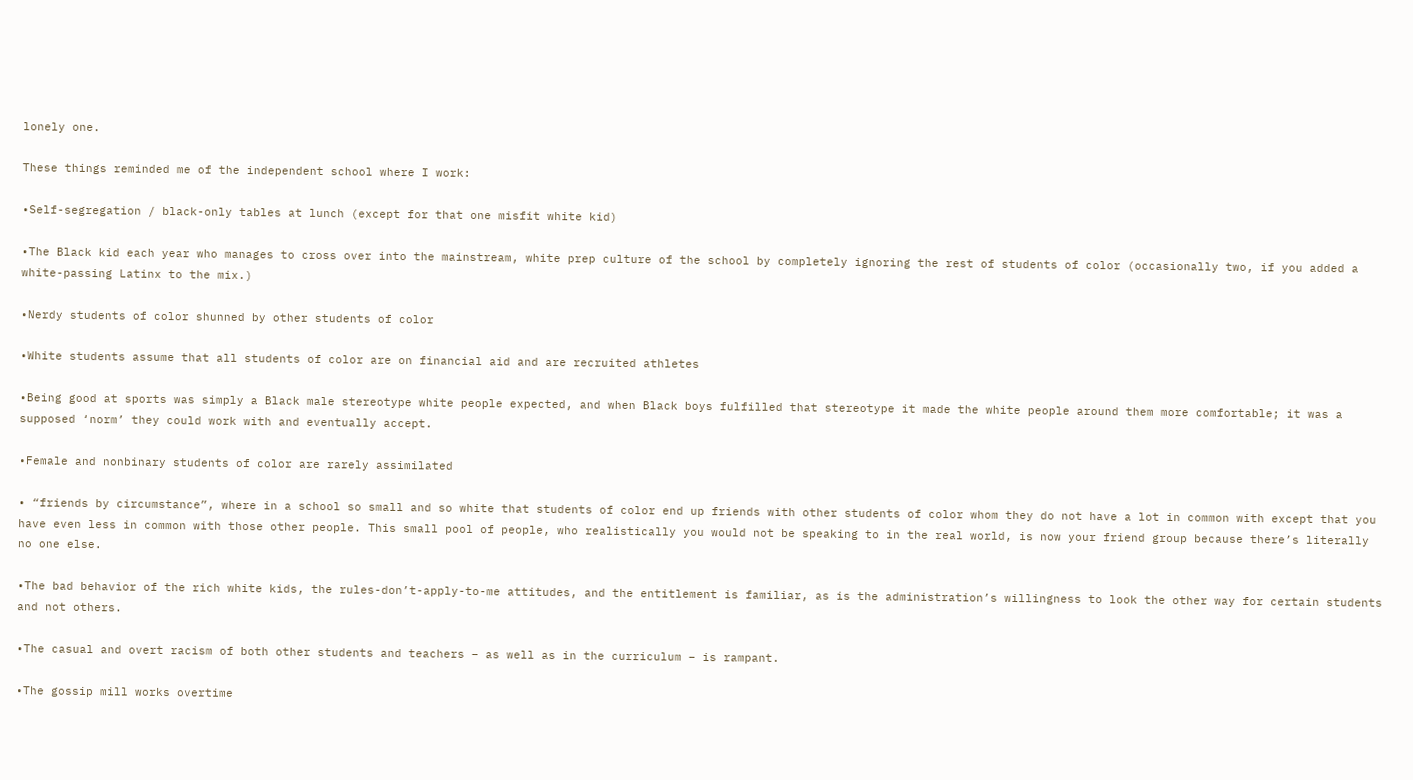lonely one.

These things reminded me of the independent school where I work:

•Self-segregation / black-only tables at lunch (except for that one misfit white kid)

•The Black kid each year who manages to cross over into the mainstream, white prep culture of the school by completely ignoring the rest of students of color (occasionally two, if you added a white-passing Latinx to the mix.)

•Nerdy students of color shunned by other students of color

•White students assume that all students of color are on financial aid and are recruited athletes

•Being good at sports was simply a Black male stereotype white people expected, and when Black boys fulfilled that stereotype it made the white people around them more comfortable; it was a supposed ‘norm’ they could work with and eventually accept.

•Female and nonbinary students of color are rarely assimilated

• “friends by circumstance”, where in a school so small and so white that students of color end up friends with other students of color whom they do not have a lot in common with except that you have even less in common with those other people. This small pool of people, who realistically you would not be speaking to in the real world, is now your friend group because there’s literally no one else.

•The bad behavior of the rich white kids, the rules-don’t-apply-to-me attitudes, and the entitlement is familiar, as is the administration’s willingness to look the other way for certain students and not others.

•The casual and overt racism of both other students and teachers – as well as in the curriculum – is rampant.

•The gossip mill works overtime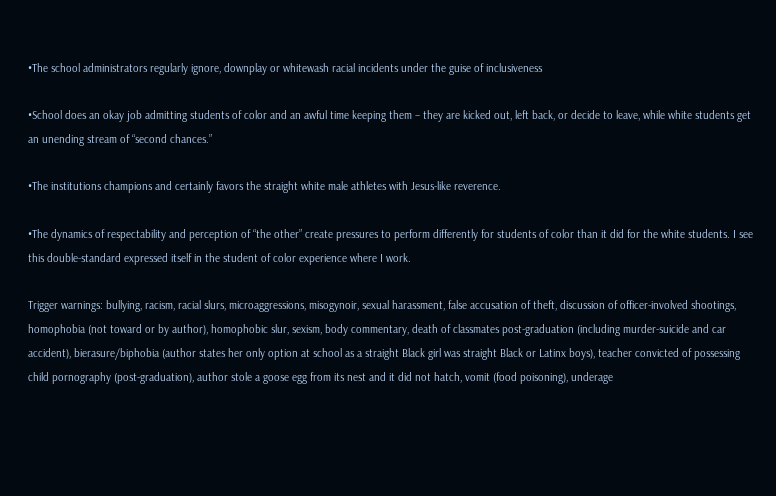•The school administrators regularly ignore, downplay or whitewash racial incidents under the guise of inclusiveness

•School does an okay job admitting students of color and an awful time keeping them – they are kicked out, left back, or decide to leave, while white students get an unending stream of “second chances.”

•The institutions champions and certainly favors the straight white male athletes with Jesus-like reverence.

•The dynamics of respectability and perception of “the other” create pressures to perform differently for students of color than it did for the white students. I see this double-standard expressed itself in the student of color experience where I work.

Trigger warnings: bullying, racism, racial slurs, microaggressions, misogynoir, sexual harassment, false accusation of theft, discussion of officer-involved shootings, homophobia (not toward or by author), homophobic slur, sexism, body commentary, death of classmates post-graduation (including murder-suicide and car accident), bierasure/biphobia (author states her only option at school as a straight Black girl was straight Black or Latinx boys), teacher convicted of possessing child pornography (post-graduation), author stole a goose egg from its nest and it did not hatch, vomit (food poisoning), underage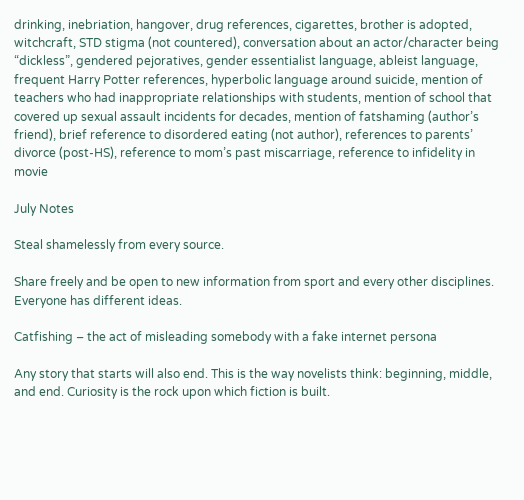drinking, inebriation, hangover, drug references, cigarettes, brother is adopted, witchcraft, STD stigma (not countered), conversation about an actor/character being “dickless”, gendered pejoratives, gender essentialist language, ableist language, frequent Harry Potter references, hyperbolic language around suicide, mention of teachers who had inappropriate relationships with students, mention of school that covered up sexual assault incidents for decades, mention of fatshaming (author’s friend), brief reference to disordered eating (not author), references to parents’ divorce (post-HS), reference to mom’s past miscarriage, reference to infidelity in movie

July Notes

Steal shamelessly from every source.

Share freely and be open to new information from sport and every other disciplines. Everyone has different ideas.

Catfishing – the act of misleading somebody with a fake internet persona

Any story that starts will also end. This is the way novelists think: beginning, middle, and end. Curiosity is the rock upon which fiction is built.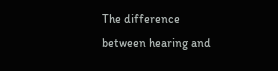The difference between hearing and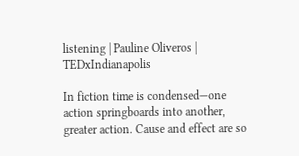listening | Pauline Oliveros | TEDxIndianapolis

In fiction time is condensed—one action springboards into another, greater action. Cause and effect are so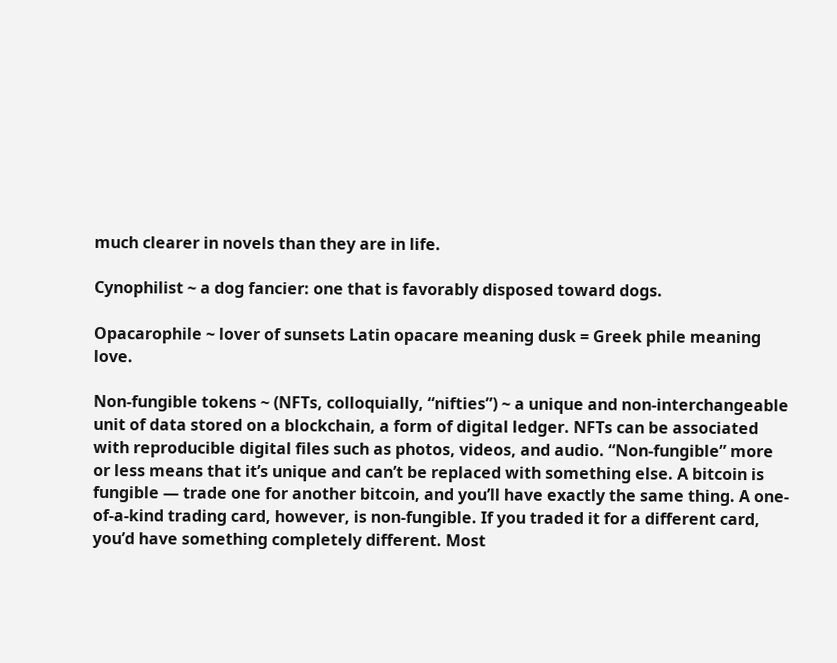much clearer in novels than they are in life.

Cynophilist ~ a dog fancier: one that is favorably disposed toward dogs.

Opacarophile ~ lover of sunsets Latin opacare meaning dusk = Greek phile meaning love.

Non-fungible tokens ~ (NFTs, colloquially, “nifties”) ~ a unique and non-interchangeable unit of data stored on a blockchain, a form of digital ledger. NFTs can be associated with reproducible digital files such as photos, videos, and audio. “Non-fungible” more or less means that it’s unique and can’t be replaced with something else. A bitcoin is fungible — trade one for another bitcoin, and you’ll have exactly the same thing. A one-of-a-kind trading card, however, is non-fungible. If you traded it for a different card, you’d have something completely different. Most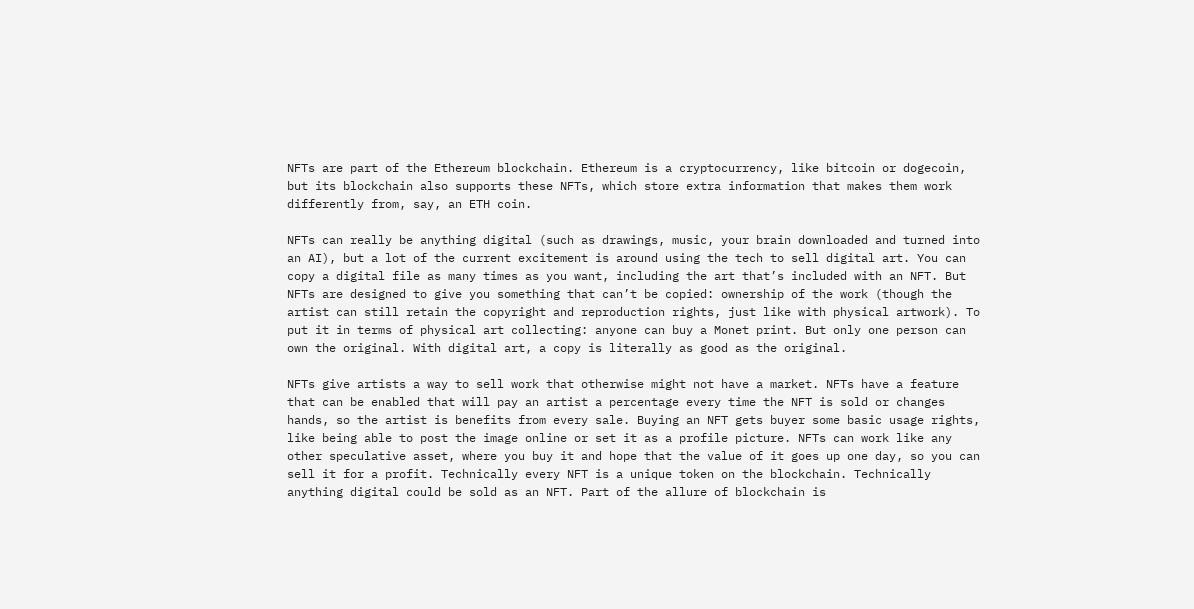NFTs are part of the Ethereum blockchain. Ethereum is a cryptocurrency, like bitcoin or dogecoin, but its blockchain also supports these NFTs, which store extra information that makes them work differently from, say, an ETH coin.

NFTs can really be anything digital (such as drawings, music, your brain downloaded and turned into an AI), but a lot of the current excitement is around using the tech to sell digital art. You can copy a digital file as many times as you want, including the art that’s included with an NFT. But NFTs are designed to give you something that can’t be copied: ownership of the work (though the artist can still retain the copyright and reproduction rights, just like with physical artwork). To put it in terms of physical art collecting: anyone can buy a Monet print. But only one person can own the original. With digital art, a copy is literally as good as the original.

NFTs give artists a way to sell work that otherwise might not have a market. NFTs have a feature that can be enabled that will pay an artist a percentage every time the NFT is sold or changes hands, so the artist is benefits from every sale. Buying an NFT gets buyer some basic usage rights, like being able to post the image online or set it as a profile picture. NFTs can work like any other speculative asset, where you buy it and hope that the value of it goes up one day, so you can sell it for a profit. Technically every NFT is a unique token on the blockchain. Technically anything digital could be sold as an NFT. Part of the allure of blockchain is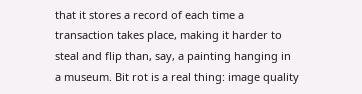that it stores a record of each time a transaction takes place, making it harder to steal and flip than, say, a painting hanging in a museum. Bit rot is a real thing: image quality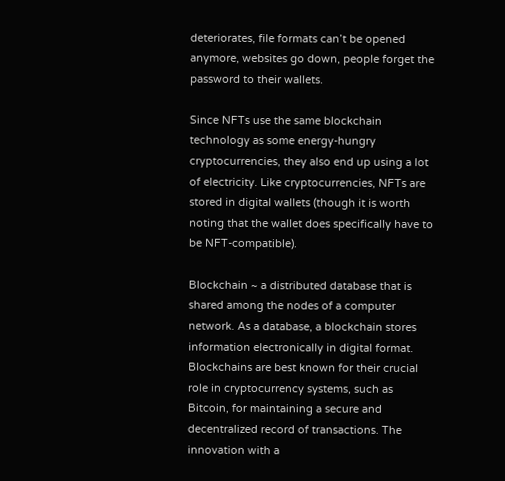deteriorates, file formats can’t be opened anymore, websites go down, people forget the password to their wallets.

Since NFTs use the same blockchain technology as some energy-hungry cryptocurrencies, they also end up using a lot of electricity. Like cryptocurrencies, NFTs are stored in digital wallets (though it is worth noting that the wallet does specifically have to be NFT-compatible).

Blockchain ~ a distributed database that is shared among the nodes of a computer network. As a database, a blockchain stores information electronically in digital format. Blockchains are best known for their crucial role in cryptocurrency systems, such as Bitcoin, for maintaining a secure and decentralized record of transactions. The innovation with a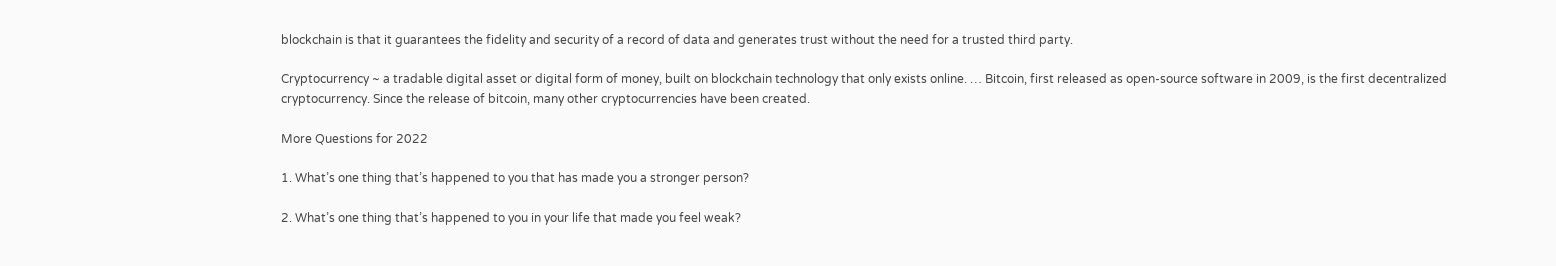blockchain is that it guarantees the fidelity and security of a record of data and generates trust without the need for a trusted third party.

Cryptocurrency ~ a tradable digital asset or digital form of money, built on blockchain technology that only exists online. … Bitcoin, first released as open-source software in 2009, is the first decentralized cryptocurrency. Since the release of bitcoin, many other cryptocurrencies have been created.

More Questions for 2022

1. What’s one thing that’s happened to you that has made you a stronger person?

2. What’s one thing that’s happened to you in your life that made you feel weak?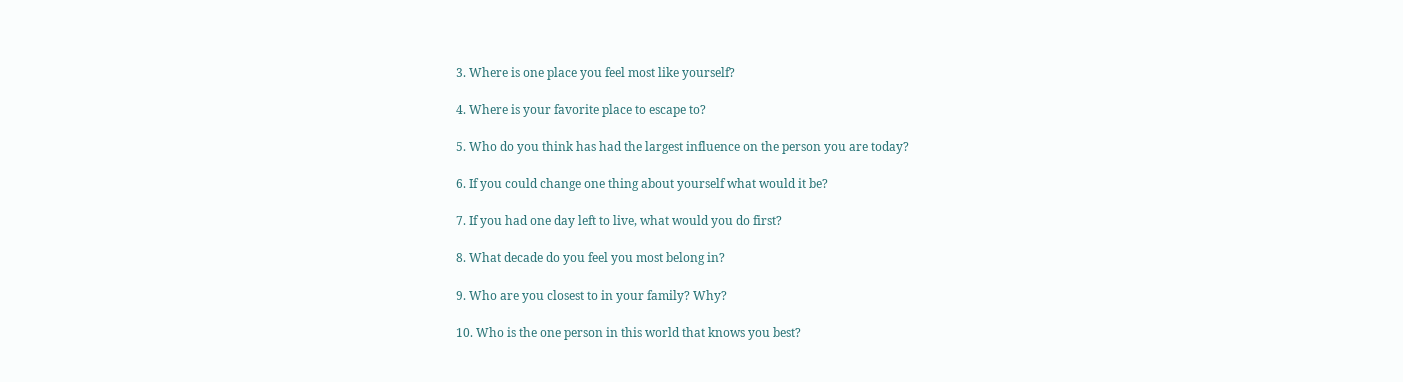3. Where is one place you feel most like yourself?

4. Where is your favorite place to escape to?

5. Who do you think has had the largest influence on the person you are today?

6. If you could change one thing about yourself what would it be?

7. If you had one day left to live, what would you do first?

8. What decade do you feel you most belong in?

9. Who are you closest to in your family? Why?

10. Who is the one person in this world that knows you best?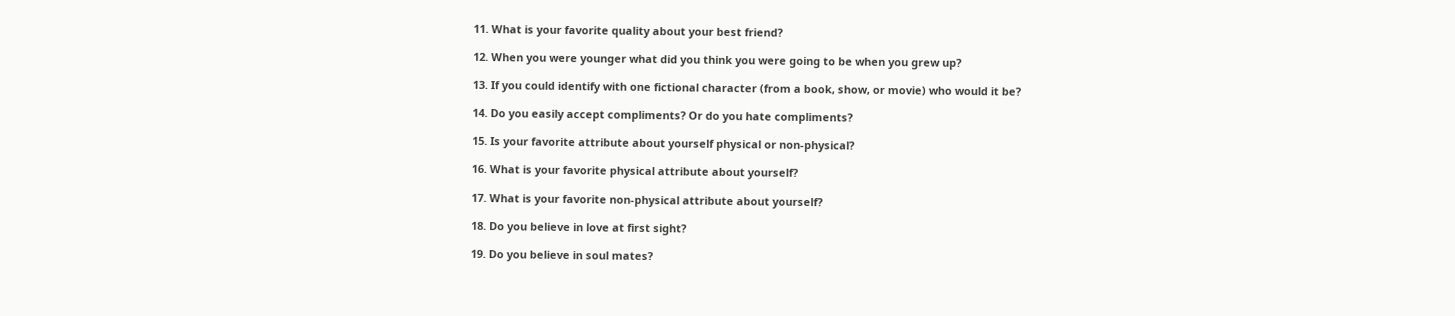11. What is your favorite quality about your best friend?

12. When you were younger what did you think you were going to be when you grew up?

13. If you could identify with one fictional character (from a book, show, or movie) who would it be?

14. Do you easily accept compliments? Or do you hate compliments?

15. Is your favorite attribute about yourself physical or non-physical?

16. What is your favorite physical attribute about yourself?

17. What is your favorite non-physical attribute about yourself?

18. Do you believe in love at first sight?

19. Do you believe in soul mates?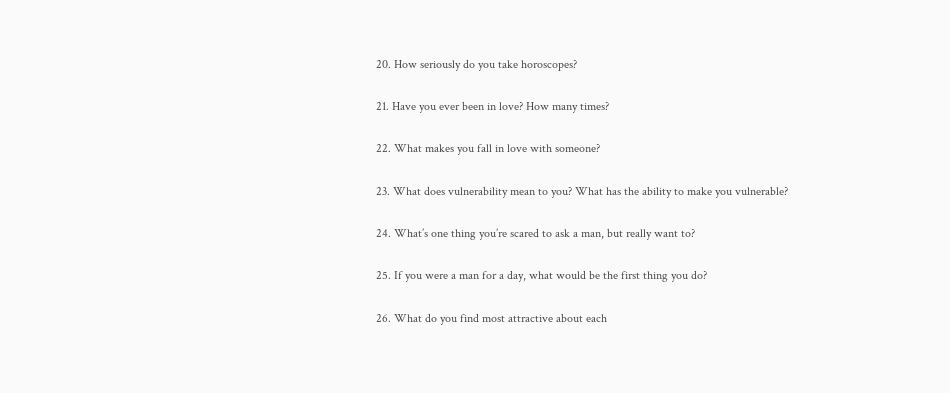20. How seriously do you take horoscopes?

21. Have you ever been in love? How many times?

22. What makes you fall in love with someone?

23. What does vulnerability mean to you? What has the ability to make you vulnerable?

24. What’s one thing you’re scared to ask a man, but really want to?

25. If you were a man for a day, what would be the first thing you do?

26. What do you find most attractive about each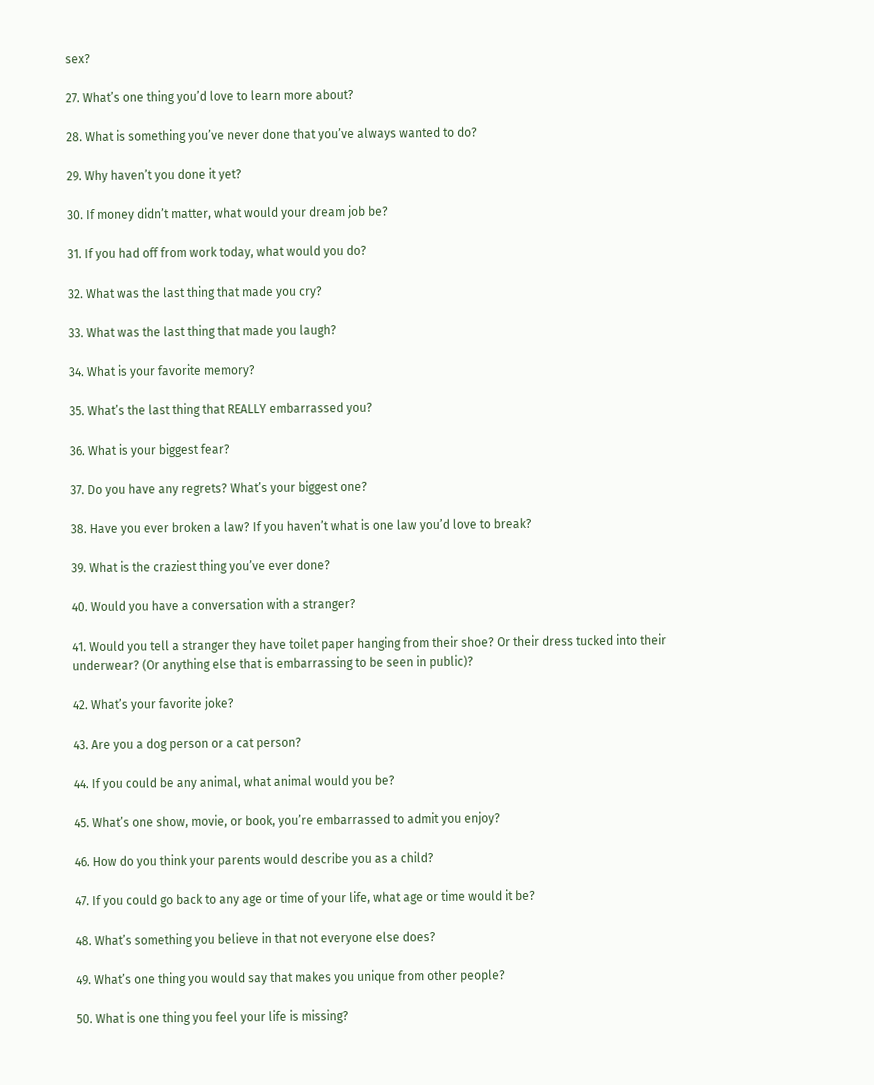sex?

27. What’s one thing you’d love to learn more about?

28. What is something you’ve never done that you’ve always wanted to do?

29. Why haven’t you done it yet?

30. If money didn’t matter, what would your dream job be?

31. If you had off from work today, what would you do?

32. What was the last thing that made you cry?

33. What was the last thing that made you laugh?

34. What is your favorite memory?

35. What’s the last thing that REALLY embarrassed you?

36. What is your biggest fear?

37. Do you have any regrets? What’s your biggest one?

38. Have you ever broken a law? If you haven’t what is one law you’d love to break?

39. What is the craziest thing you’ve ever done?

40. Would you have a conversation with a stranger?

41. Would you tell a stranger they have toilet paper hanging from their shoe? Or their dress tucked into their underwear? (Or anything else that is embarrassing to be seen in public)?

42. What’s your favorite joke?

43. Are you a dog person or a cat person?

44. If you could be any animal, what animal would you be?

45. What’s one show, movie, or book, you’re embarrassed to admit you enjoy?

46. How do you think your parents would describe you as a child?

47. If you could go back to any age or time of your life, what age or time would it be?

48. What’s something you believe in that not everyone else does?

49. What’s one thing you would say that makes you unique from other people?

50. What is one thing you feel your life is missing?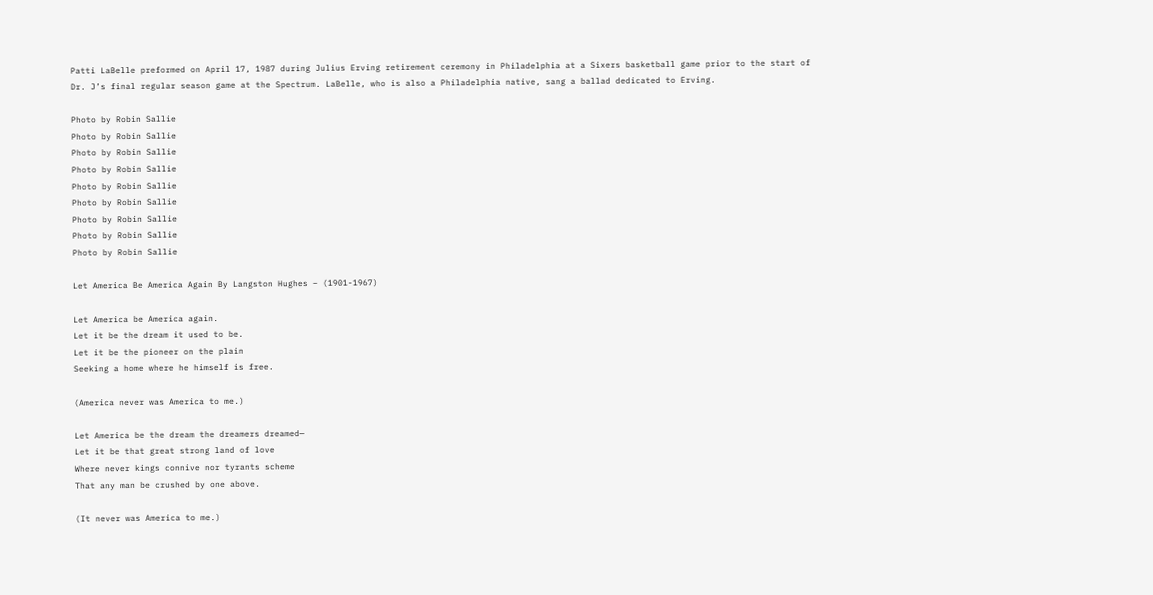Patti LaBelle preformed on April 17, 1987 during Julius Erving retirement ceremony in Philadelphia at a Sixers basketball game prior to the start of Dr. J’s final regular season game at the Spectrum. LaBelle, who is also a Philadelphia native, sang a ballad dedicated to Erving.

Photo by Robin Sallie
Photo by Robin Sallie
Photo by Robin Sallie
Photo by Robin Sallie
Photo by Robin Sallie
Photo by Robin Sallie
Photo by Robin Sallie
Photo by Robin Sallie
Photo by Robin Sallie

Let America Be America Again By Langston Hughes – (1901-1967)

Let America be America again.
Let it be the dream it used to be.
Let it be the pioneer on the plain
Seeking a home where he himself is free.

(America never was America to me.)

Let America be the dream the dreamers dreamed—
Let it be that great strong land of love
Where never kings connive nor tyrants scheme
That any man be crushed by one above.

(It never was America to me.)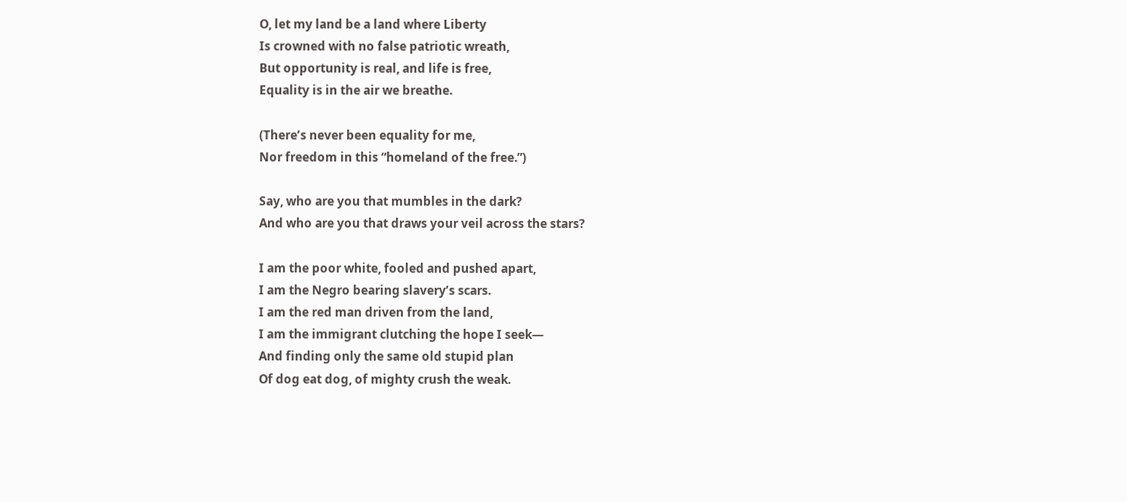O, let my land be a land where Liberty
Is crowned with no false patriotic wreath,
But opportunity is real, and life is free,
Equality is in the air we breathe.

(There’s never been equality for me,
Nor freedom in this “homeland of the free.”)

Say, who are you that mumbles in the dark?
And who are you that draws your veil across the stars?

I am the poor white, fooled and pushed apart,
I am the Negro bearing slavery’s scars.
I am the red man driven from the land,
I am the immigrant clutching the hope I seek—
And finding only the same old stupid plan
Of dog eat dog, of mighty crush the weak.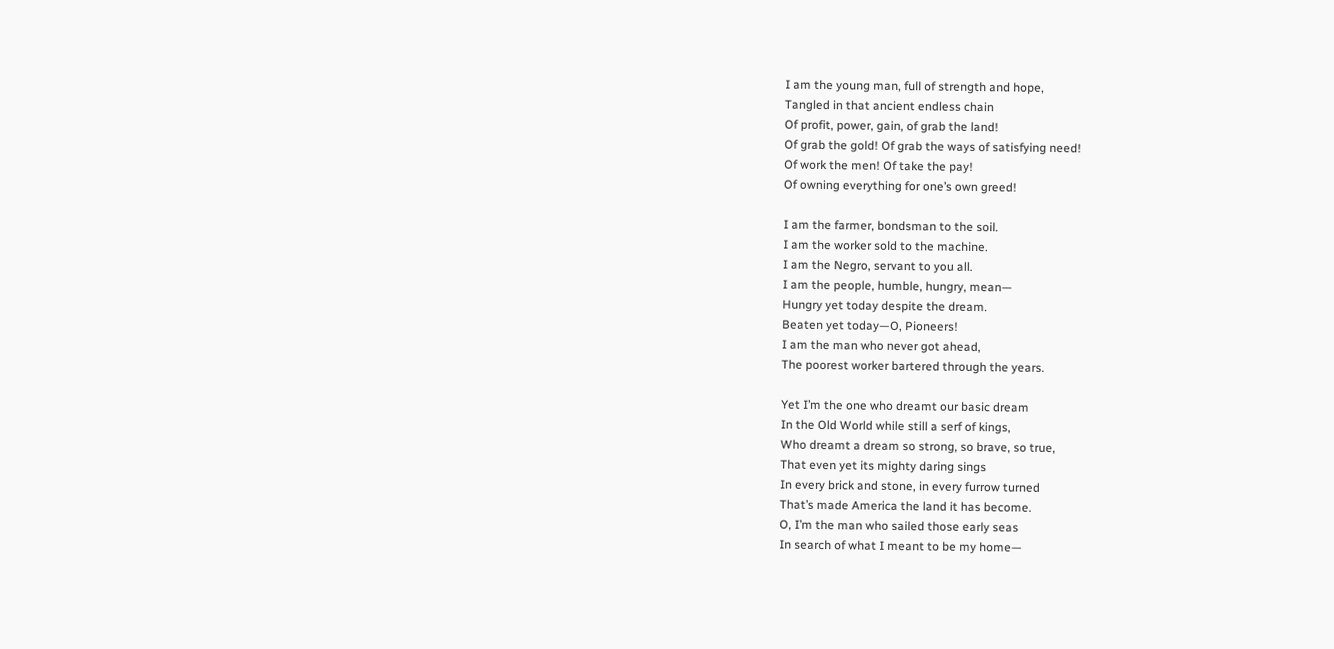I am the young man, full of strength and hope,
Tangled in that ancient endless chain
Of profit, power, gain, of grab the land!
Of grab the gold! Of grab the ways of satisfying need!
Of work the men! Of take the pay!
Of owning everything for one’s own greed!

I am the farmer, bondsman to the soil.
I am the worker sold to the machine.
I am the Negro, servant to you all.
I am the people, humble, hungry, mean—
Hungry yet today despite the dream.
Beaten yet today—O, Pioneers!
I am the man who never got ahead,
The poorest worker bartered through the years.

Yet I’m the one who dreamt our basic dream
In the Old World while still a serf of kings,
Who dreamt a dream so strong, so brave, so true,
That even yet its mighty daring sings
In every brick and stone, in every furrow turned
That’s made America the land it has become.
O, I’m the man who sailed those early seas
In search of what I meant to be my home—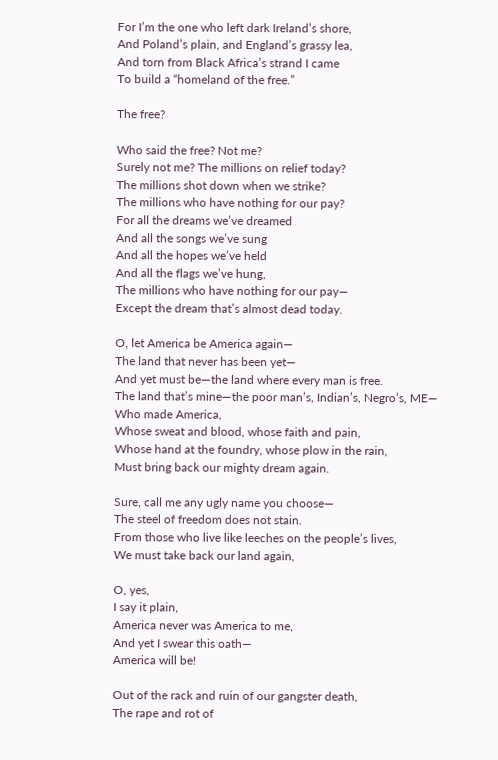For I’m the one who left dark Ireland’s shore,
And Poland’s plain, and England’s grassy lea,
And torn from Black Africa’s strand I came
To build a “homeland of the free.”

The free?

Who said the free? Not me?
Surely not me? The millions on relief today?
The millions shot down when we strike?
The millions who have nothing for our pay?
For all the dreams we’ve dreamed
And all the songs we’ve sung
And all the hopes we’ve held
And all the flags we’ve hung,
The millions who have nothing for our pay—
Except the dream that’s almost dead today.

O, let America be America again—
The land that never has been yet—
And yet must be—the land where every man is free.
The land that’s mine—the poor man’s, Indian’s, Negro’s, ME—
Who made America,
Whose sweat and blood, whose faith and pain,
Whose hand at the foundry, whose plow in the rain,
Must bring back our mighty dream again.

Sure, call me any ugly name you choose—
The steel of freedom does not stain.
From those who live like leeches on the people’s lives,
We must take back our land again,

O, yes,
I say it plain,
America never was America to me,
And yet I swear this oath—
America will be!

Out of the rack and ruin of our gangster death,
The rape and rot of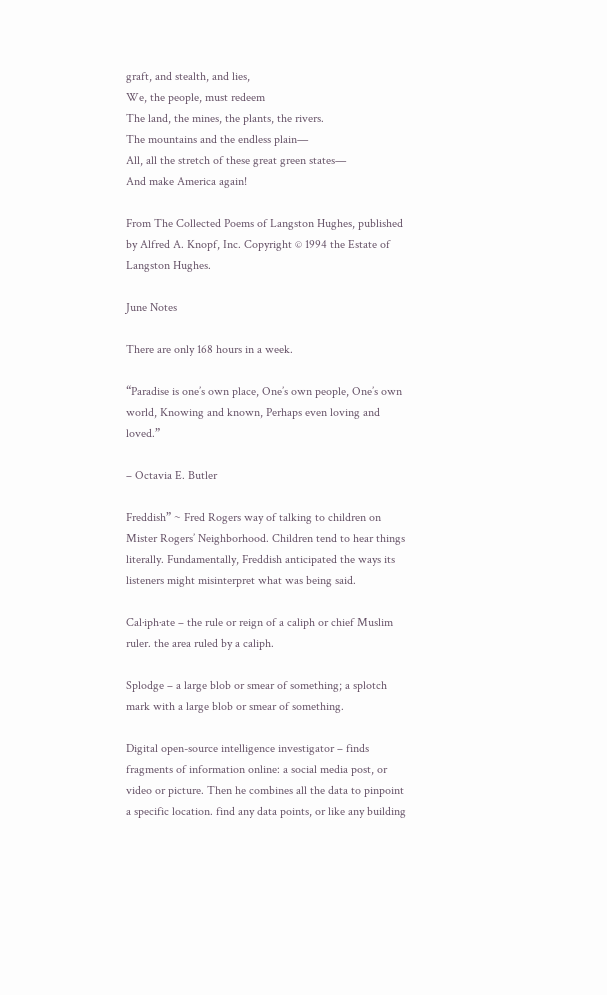graft, and stealth, and lies,
We, the people, must redeem
The land, the mines, the plants, the rivers.
The mountains and the endless plain—
All, all the stretch of these great green states—
And make America again!

From The Collected Poems of Langston Hughes, published by Alfred A. Knopf, Inc. Copyright © 1994 the Estate of Langston Hughes.

June Notes

There are only 168 hours in a week.

“Paradise is one’s own place, One’s own people, One’s own world, Knowing and known, Perhaps even loving and loved.”

– Octavia E. Butler

Freddish” ~ Fred Rogers way of talking to children on Mister Rogers’ Neighborhood. Children tend to hear things literally. Fundamentally, Freddish anticipated the ways its listeners might misinterpret what was being said.

Cal·iph·ate – the rule or reign of a caliph or chief Muslim ruler. the area ruled by a caliph.

Splodge – a large blob or smear of something; a splotch mark with a large blob or smear of something.

Digital open-source intelligence investigator – finds fragments of information online: a social media post, or video or picture. Then he combines all the data to pinpoint a specific location. find any data points, or like any building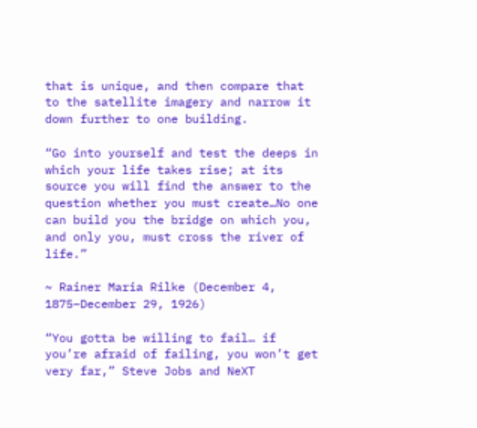that is unique, and then compare that to the satellite imagery and narrow it down further to one building.

“Go into yourself and test the deeps in which your life takes rise; at its source you will find the answer to the question whether you must create…No one can build you the bridge on which you, and only you, must cross the river of life.”

~ Rainer Maria Rilke (December 4, 1875–December 29, 1926)

“You gotta be willing to fail… if you’re afraid of failing, you won’t get very far,” Steve Jobs and NeXT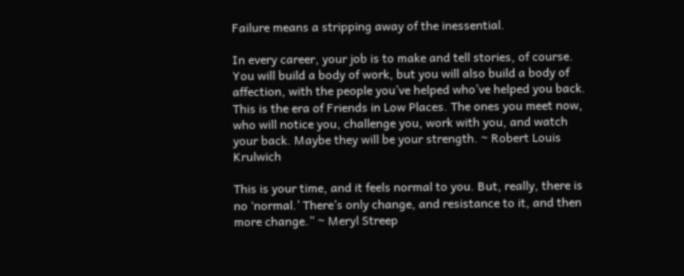Failure means a stripping away of the inessential.

In every career, your job is to make and tell stories, of course. You will build a body of work, but you will also build a body of affection, with the people you’ve helped who’ve helped you back. This is the era of Friends in Low Places. The ones you meet now, who will notice you, challenge you, work with you, and watch your back. Maybe they will be your strength. ~ Robert Louis Krulwich

This is your time, and it feels normal to you. But, really, there is no ‘normal.’ There’s only change, and resistance to it, and then more change.” ~ Meryl Streep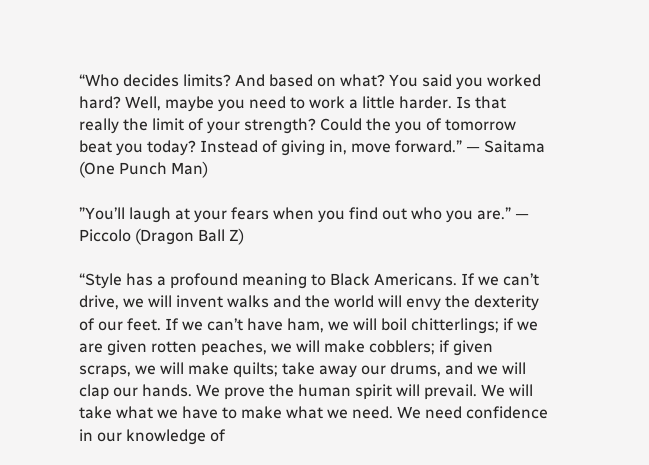“Who decides limits? And based on what? You said you worked hard? Well, maybe you need to work a little harder. Is that really the limit of your strength? Could the you of tomorrow beat you today? Instead of giving in, move forward.” — Saitama (One Punch Man)

”You’ll laugh at your fears when you find out who you are.” — Piccolo (Dragon Ball Z)

“Style has a profound meaning to Black Americans. If we can’t drive, we will invent walks and the world will envy the dexterity of our feet. If we can’t have ham, we will boil chitterlings; if we are given rotten peaches, we will make cobblers; if given scraps, we will make quilts; take away our drums, and we will clap our hands. We prove the human spirit will prevail. We will take what we have to make what we need. We need confidence in our knowledge of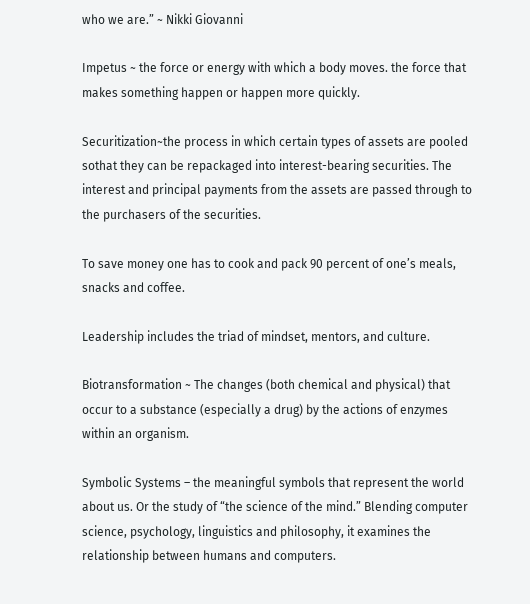who we are.” ~ Nikki Giovanni

Impetus ~ the force or energy with which a body moves. the force that makes something happen or happen more quickly.

Securitization~the process in which certain types of assets are pooled sothat they can be repackaged into interest-bearing securities. The interest and principal payments from the assets are passed through to the purchasers of the securities.

To save money one has to cook and pack 90 percent of one’s meals, snacks and coffee.

Leadership includes the triad of mindset, mentors, and culture.

Biotransformation ~ The changes (both chemical and physical) that occur to a substance (especially a drug) by the actions of enzymes within an organism.

Symbolic Systems – the meaningful symbols that represent the world about us. Or the study of “the science of the mind.” Blending computer science, psychology, linguistics and philosophy, it examines the relationship between humans and computers.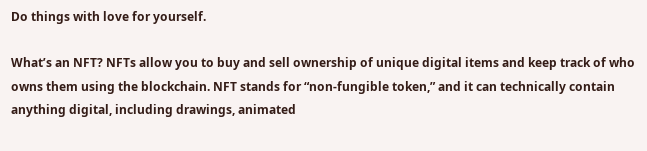Do things with love for yourself.

What’s an NFT? NFTs allow you to buy and sell ownership of unique digital items and keep track of who owns them using the blockchain. NFT stands for “non-fungible token,” and it can technically contain anything digital, including drawings, animated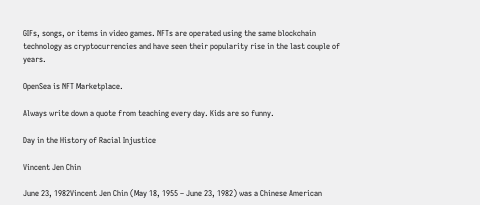GIFs, songs, or items in video games. NFTs are operated using the same blockchain technology as cryptocurrencies and have seen their popularity rise in the last couple of years.

OpenSea is NFT Marketplace.

Always write down a quote from teaching every day. Kids are so funny.

Day in the History of Racial Injustice

Vincent Jen Chin

June 23, 1982Vincent Jen Chin (May 18, 1955 – June 23, 1982) was a Chinese American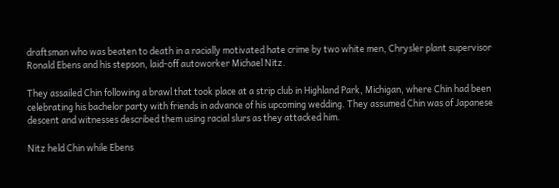draftsman who was beaten to death in a racially motivated hate crime by two white men, Chrysler plant supervisor Ronald Ebens and his stepson, laid-off autoworker Michael Nitz.

They assailed Chin following a brawl that took place at a strip club in Highland Park, Michigan, where Chin had been celebrating his bachelor party with friends in advance of his upcoming wedding. They assumed Chin was of Japanese descent and witnesses described them using racial slurs as they attacked him.

Nitz held Chin while Ebens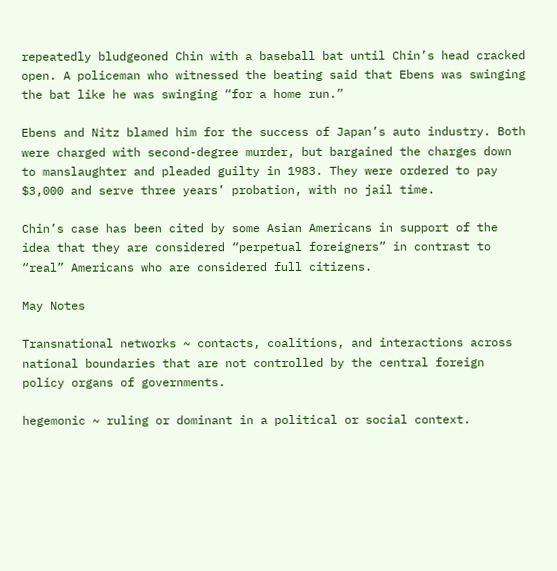repeatedly bludgeoned Chin with a baseball bat until Chin’s head cracked open. A policeman who witnessed the beating said that Ebens was swinging the bat like he was swinging “for a home run.”

Ebens and Nitz blamed him for the success of Japan’s auto industry. Both were charged with second-degree murder, but bargained the charges down to manslaughter and pleaded guilty in 1983. They were ordered to pay $3,000 and serve three years’ probation, with no jail time.

Chin’s case has been cited by some Asian Americans in support of the idea that they are considered “perpetual foreigners” in contrast to “real” Americans who are considered full citizens.

May Notes

Transnational networks ~ contacts, coalitions, and interactions across national boundaries that are not controlled by the central foreign policy organs of governments.

hegemonic ~ ruling or dominant in a political or social context.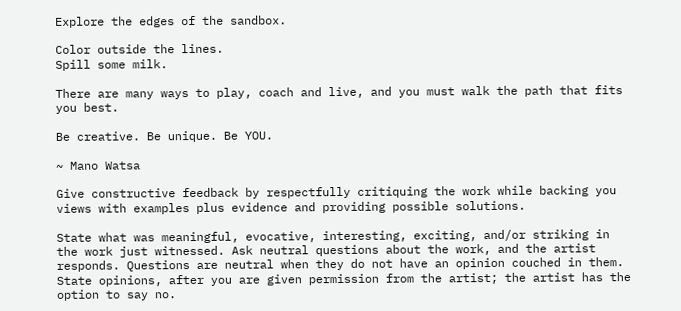Explore the edges of the sandbox.

Color outside the lines.
Spill some milk.

There are many ways to play, coach and live, and you must walk the path that fits you best.

Be creative. Be unique. Be YOU.

~ Mano Watsa

Give constructive feedback by respectfully critiquing the work while backing you views with examples plus evidence and providing possible solutions.

State what was meaningful, evocative, interesting, exciting, and/or striking in the work just witnessed. Ask neutral questions about the work, and the artist responds. Questions are neutral when they do not have an opinion couched in them. State opinions, after you are given permission from the artist; the artist has the option to say no.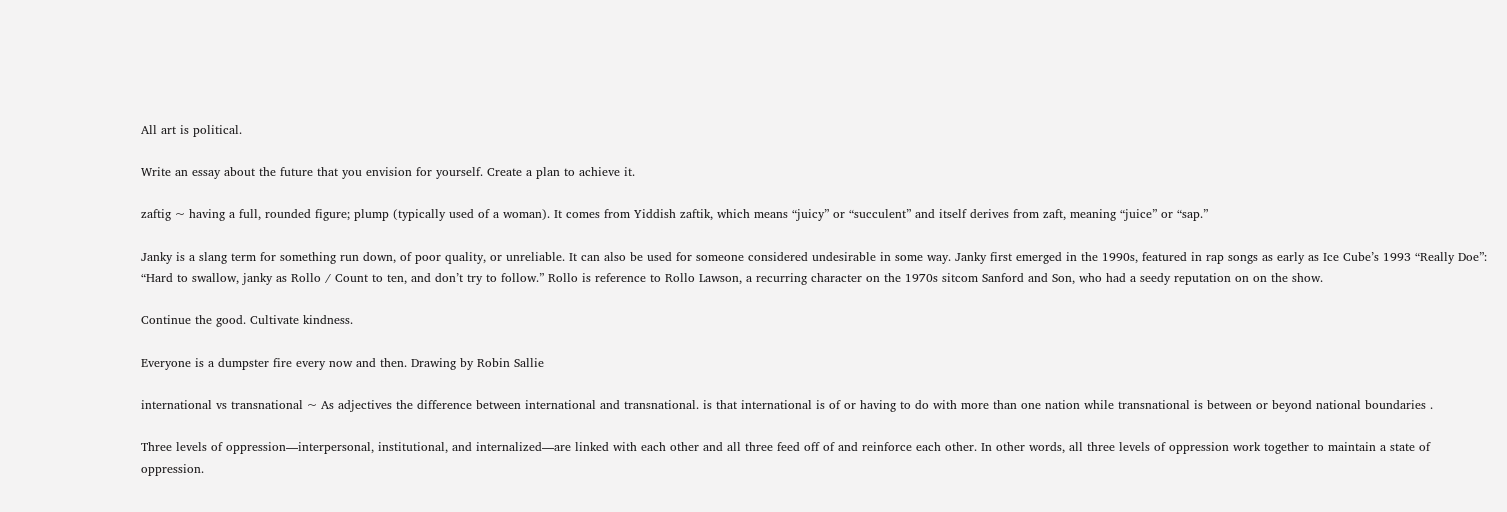All art is political.

Write an essay about the future that you envision for yourself. Create a plan to achieve it.

zaftig ~ having a full, rounded figure; plump (typically used of a woman). It comes from Yiddish zaftik, which means “juicy” or “succulent” and itself derives from zaft, meaning “juice” or “sap.”

Janky is a slang term for something run down, of poor quality, or unreliable. It can also be used for someone considered undesirable in some way. Janky first emerged in the 1990s, featured in rap songs as early as Ice Cube’s 1993 “Really Doe”: “Hard to swallow, janky as Rollo / Count to ten, and don’t try to follow.” Rollo is reference to Rollo Lawson, a recurring character on the 1970s sitcom Sanford and Son, who had a seedy reputation on on the show.

Continue the good. Cultivate kindness.

Everyone is a dumpster fire every now and then. Drawing by Robin Sallie

international vs transnational ~ As adjectives the difference between international and transnational. is that international is of or having to do with more than one nation while transnational is between or beyond national boundaries .

Three levels of oppression—interpersonal, institutional, and internalized—are linked with each other and all three feed off of and reinforce each other. In other words, all three levels of oppression work together to maintain a state of oppression.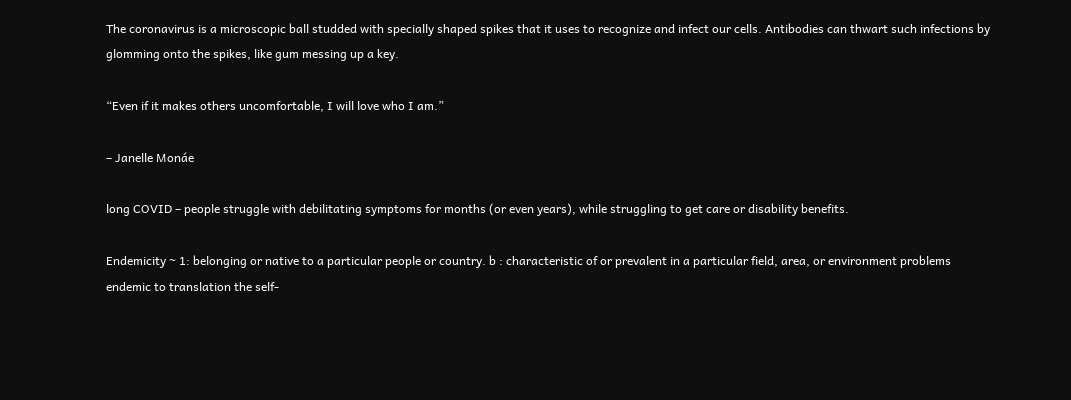The coronavirus is a microscopic ball studded with specially shaped spikes that it uses to recognize and infect our cells. Antibodies can thwart such infections by glomming onto the spikes, like gum messing up a key.

“Even if it makes others uncomfortable, I will love who I am.”

– Janelle Monáe

long COVID – people struggle with debilitating symptoms for months (or even years), while struggling to get care or disability benefits.

Endemicity ~ 1: belonging or native to a particular people or country. b : characteristic of or prevalent in a particular field, area, or environment problems endemic to translation the self-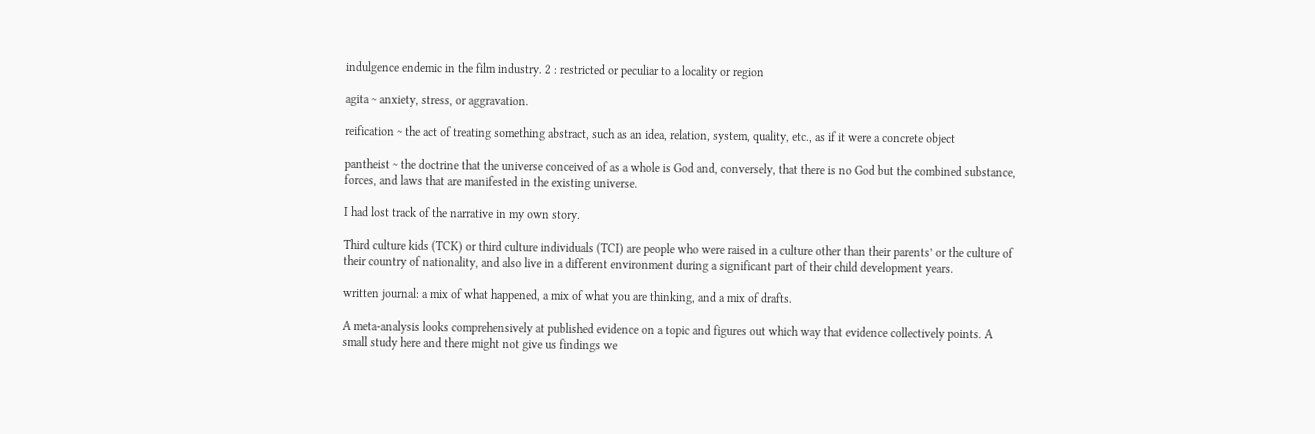indulgence endemic in the film industry. 2 : restricted or peculiar to a locality or region

agita ~ anxiety, stress, or aggravation.

reification ~ the act of treating something abstract, such as an idea, relation, system, quality, etc., as if it were a concrete object

pantheist ~ the doctrine that the universe conceived of as a whole is God and, conversely, that there is no God but the combined substance, forces, and laws that are manifested in the existing universe.

I had lost track of the narrative in my own story.

Third culture kids (TCK) or third culture individuals (TCI) are people who were raised in a culture other than their parents’ or the culture of their country of nationality, and also live in a different environment during a significant part of their child development years.

written journal: a mix of what happened, a mix of what you are thinking, and a mix of drafts.

A meta-analysis looks comprehensively at published evidence on a topic and figures out which way that evidence collectively points. A small study here and there might not give us findings we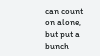can count on alone, but put a bunch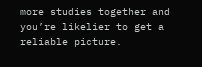more studies together and you’re likelier to get a reliable picture.